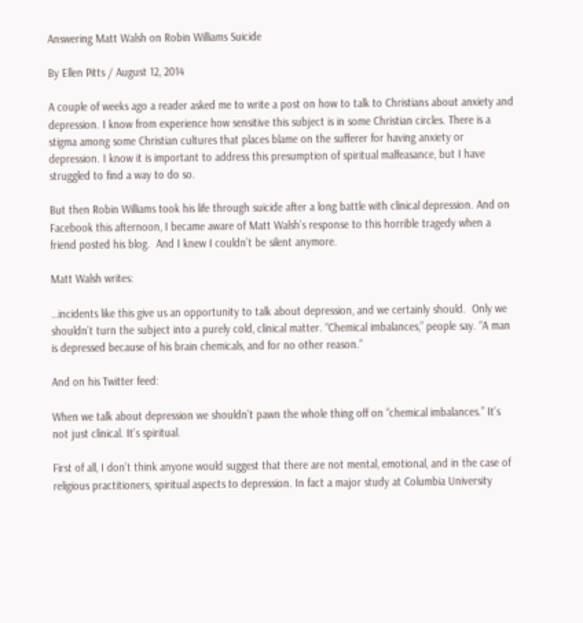Answering Matt Walsh on Robin Williams Suicide

By Ellen Pitts / August 12, 2014

A couple of weeks ago a reader asked me to write a post on how to talk to Christians about anxiety and depression. I know from experience how sensitive this subject is in some Christian circles. There is a stigma among some Christian cultures that places blame on the sufferer for having anxiety or depression. I know it is important to address this presumption of spiritual malfeasance, but I have struggled to find a way to do so.

But then Robin Williams took his life through suicide after a long battle with clinical depression. And on Facebook this afternoon, I became aware of Matt Walsh’s response to this horrible tragedy when a friend posted his blog.  And I knew I couldn’t be silent anymore.

Matt Walsh writes:

…incidents like this give us an opportunity to talk about depression, and we certainly should.  Only we shouldn’t turn the subject into a purely cold, clinical matter. “Chemical imbalances,” people say. “A man is depressed because of his brain chemicals, and for no other reason.”

And on his Twitter feed:

When we talk about depression we shouldn’t pawn the whole thing off on “chemical imbalances.” It’s not just clinical. It’s spiritual.

First of all, I don’t think anyone would suggest that there are not mental, emotional, and in the case of religious practitioners, spiritual aspects to depression. In fact a major study at Columbia University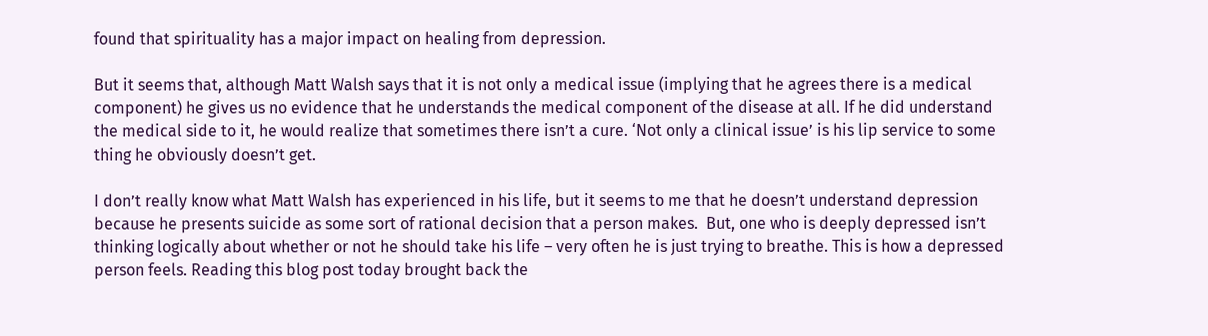found that spirituality has a major impact on healing from depression.

But it seems that, although Matt Walsh says that it is not only a medical issue (implying that he agrees there is a medical component) he gives us no evidence that he understands the medical component of the disease at all. If he did understand the medical side to it, he would realize that sometimes there isn’t a cure. ‘Not only a clinical issue’ is his lip service to some thing he obviously doesn’t get.

I don’t really know what Matt Walsh has experienced in his life, but it seems to me that he doesn’t understand depression because he presents suicide as some sort of rational decision that a person makes.  But, one who is deeply depressed isn’t thinking logically about whether or not he should take his life – very often he is just trying to breathe. This is how a depressed person feels. Reading this blog post today brought back the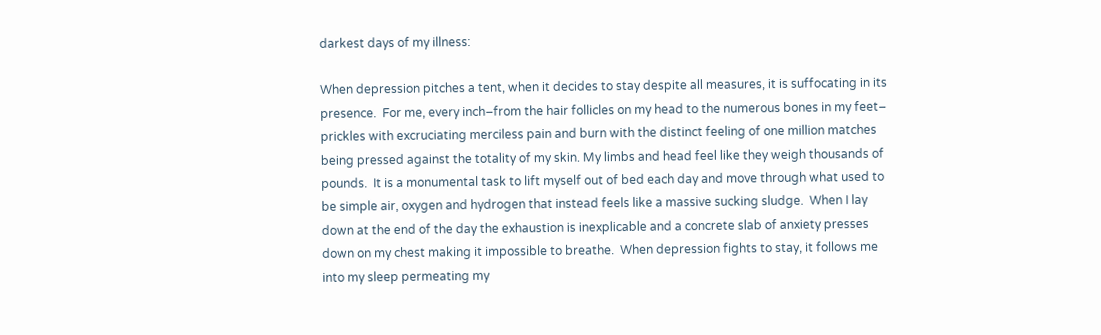darkest days of my illness:

When depression pitches a tent, when it decides to stay despite all measures, it is suffocating in its presence.  For me, every inch–from the hair follicles on my head to the numerous bones in my feet– prickles with excruciating merciless pain and burn with the distinct feeling of one million matches being pressed against the totality of my skin. My limbs and head feel like they weigh thousands of pounds.  It is a monumental task to lift myself out of bed each day and move through what used to be simple air, oxygen and hydrogen that instead feels like a massive sucking sludge.  When I lay down at the end of the day the exhaustion is inexplicable and a concrete slab of anxiety presses down on my chest making it impossible to breathe.  When depression fights to stay, it follows me into my sleep permeating my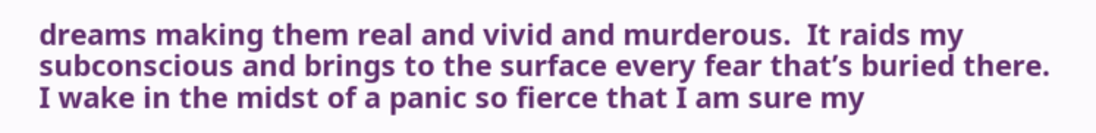dreams making them real and vivid and murderous.  It raids my subconscious and brings to the surface every fear that’s buried there.  I wake in the midst of a panic so fierce that I am sure my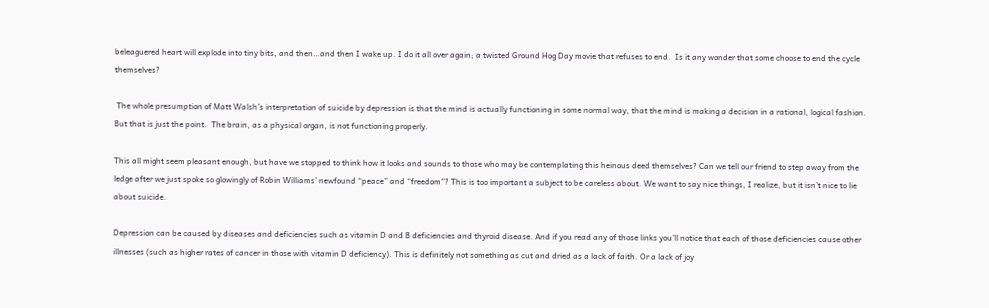beleaguered heart will explode into tiny bits, and then…and then I wake up. I do it all over again; a twisted Ground Hog Day movie that refuses to end.  Is it any wonder that some choose to end the cycle themselves?

 The whole presumption of Matt Walsh’s interpretation of suicide by depression is that the mind is actually functioning in some normal way, that the mind is making a decision in a rational, logical fashion.  But that is just the point.  The brain, as a physical organ, is not functioning properly.

This all might seem pleasant enough, but have we stopped to think how it looks and sounds to those who may be contemplating this heinous deed themselves? Can we tell our friend to step away from the ledge after we just spoke so glowingly of Robin Williams’ newfound “peace” and “freedom”? This is too important a subject to be careless about. We want to say nice things, I realize, but it isn’t nice to lie about suicide.

Depression can be caused by diseases and deficiencies such as vitamin D and B deficiencies and thyroid disease. And if you read any of those links you’ll notice that each of those deficiencies cause other illnesses (such as higher rates of cancer in those with vitamin D deficiency). This is definitely not something as cut and dried as a lack of faith. Or a lack of joy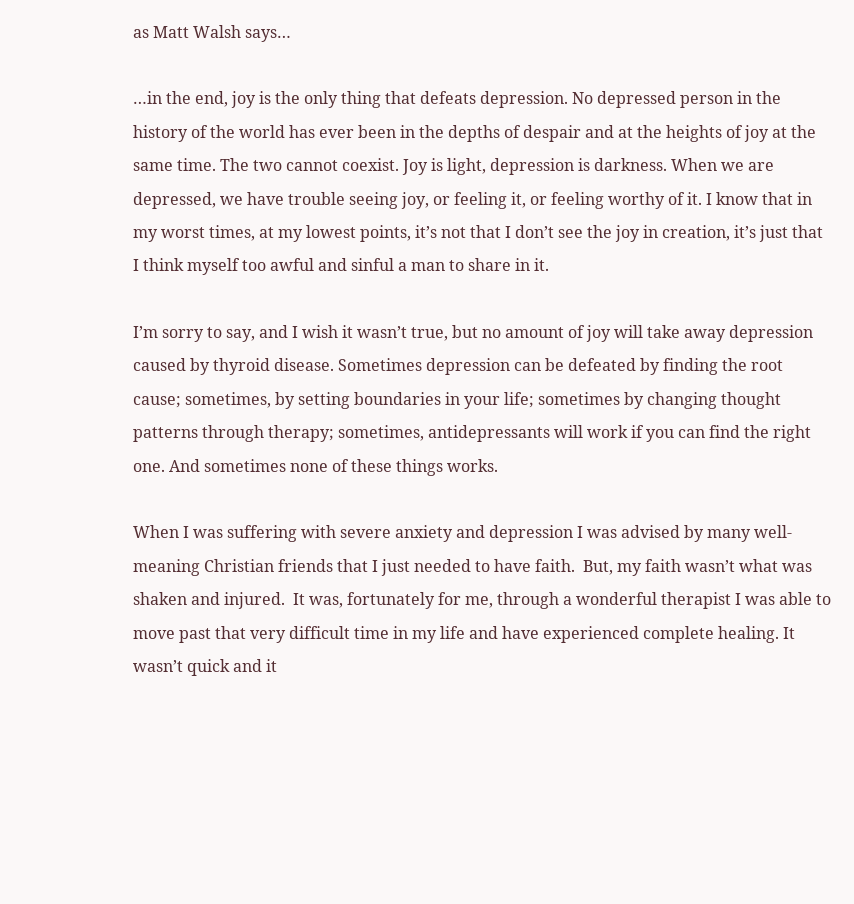as Matt Walsh says…

…in the end, joy is the only thing that defeats depression. No depressed person in the history of the world has ever been in the depths of despair and at the heights of joy at the same time. The two cannot coexist. Joy is light, depression is darkness. When we are depressed, we have trouble seeing joy, or feeling it, or feeling worthy of it. I know that in my worst times, at my lowest points, it’s not that I don’t see the joy in creation, it’s just that I think myself too awful and sinful a man to share in it.

I’m sorry to say, and I wish it wasn’t true, but no amount of joy will take away depression caused by thyroid disease. Sometimes depression can be defeated by finding the root cause; sometimes, by setting boundaries in your life; sometimes by changing thought patterns through therapy; sometimes, antidepressants will work if you can find the right one. And sometimes none of these things works.

When I was suffering with severe anxiety and depression I was advised by many well-meaning Christian friends that I just needed to have faith.  But, my faith wasn’t what was shaken and injured.  It was, fortunately for me, through a wonderful therapist I was able to move past that very difficult time in my life and have experienced complete healing. It wasn’t quick and it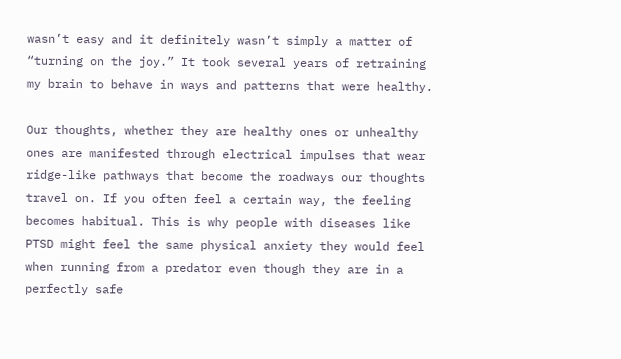wasn’t easy and it definitely wasn’t simply a matter of “turning on the joy.” It took several years of retraining my brain to behave in ways and patterns that were healthy.

Our thoughts, whether they are healthy ones or unhealthy ones are manifested through electrical impulses that wear ridge-like pathways that become the roadways our thoughts travel on. If you often feel a certain way, the feeling becomes habitual. This is why people with diseases like PTSD might feel the same physical anxiety they would feel when running from a predator even though they are in a perfectly safe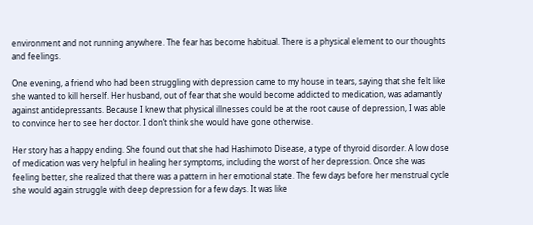environment and not running anywhere. The fear has become habitual. There is a physical element to our thoughts and feelings.

One evening, a friend who had been struggling with depression came to my house in tears, saying that she felt like she wanted to kill herself. Her husband, out of fear that she would become addicted to medication, was adamantly against antidepressants. Because I knew that physical illnesses could be at the root cause of depression, I was able to convince her to see her doctor. I don’t think she would have gone otherwise.

Her story has a happy ending. She found out that she had Hashimoto Disease, a type of thyroid disorder. A low dose of medication was very helpful in healing her symptoms, including the worst of her depression. Once she was feeling better, she realized that there was a pattern in her emotional state. The few days before her menstrual cycle she would again struggle with deep depression for a few days. It was like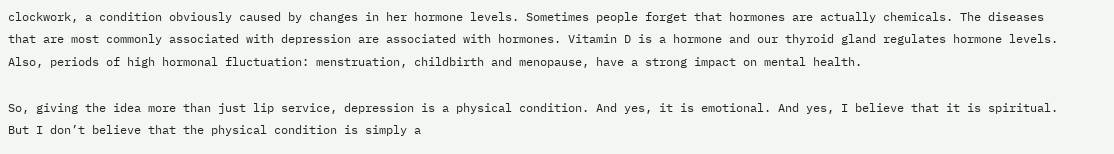clockwork, a condition obviously caused by changes in her hormone levels. Sometimes people forget that hormones are actually chemicals. The diseases that are most commonly associated with depression are associated with hormones. Vitamin D is a hormone and our thyroid gland regulates hormone levels. Also, periods of high hormonal fluctuation: menstruation, childbirth and menopause, have a strong impact on mental health.

So, giving the idea more than just lip service, depression is a physical condition. And yes, it is emotional. And yes, I believe that it is spiritual. But I don’t believe that the physical condition is simply a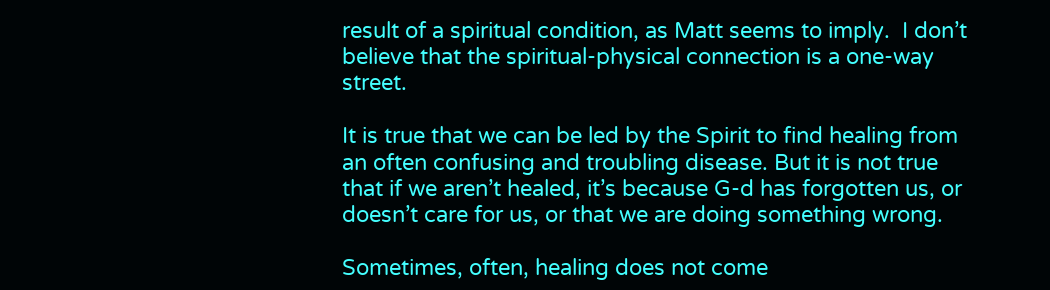result of a spiritual condition, as Matt seems to imply.  I don’t believe that the spiritual-physical connection is a one-way street.

It is true that we can be led by the Spirit to find healing from an often confusing and troubling disease. But it is not true that if we aren’t healed, it’s because G-d has forgotten us, or doesn’t care for us, or that we are doing something wrong.

Sometimes, often, healing does not come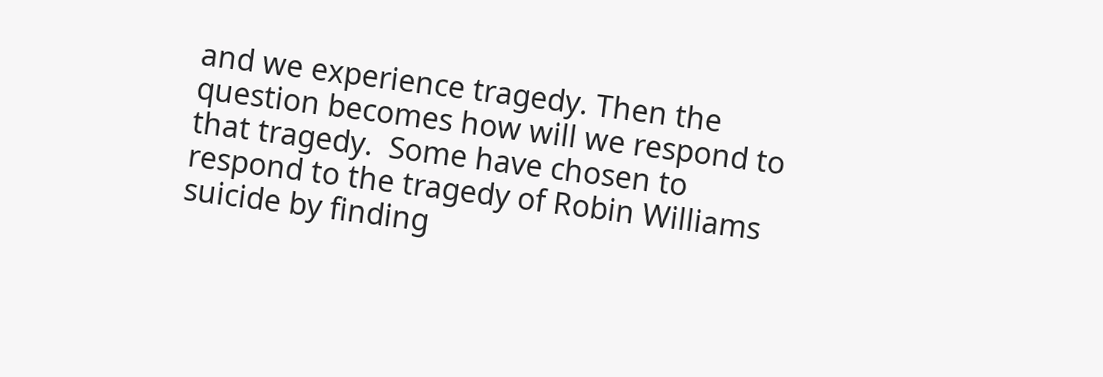and we experience tragedy. Then the question becomes how will we respond to that tragedy.  Some have chosen to respond to the tragedy of Robin Williams suicide by finding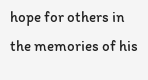hope for others in the memories of his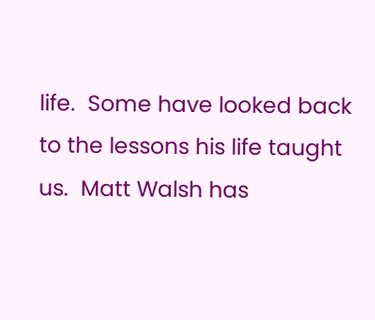life.  Some have looked back to the lessons his life taught us.  Matt Walsh has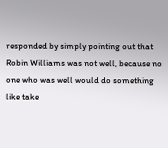responded by simply pointing out that Robin Williams was not well, because no one who was well would do something like take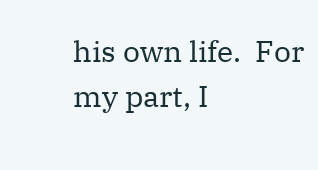his own life.  For my part, I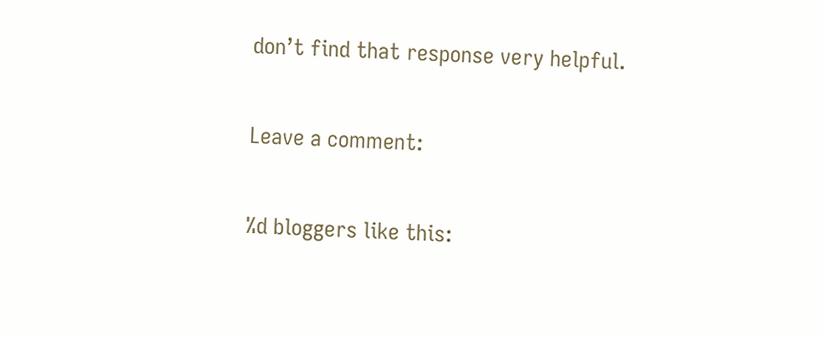don’t find that response very helpful.

Leave a comment:

%d bloggers like this: